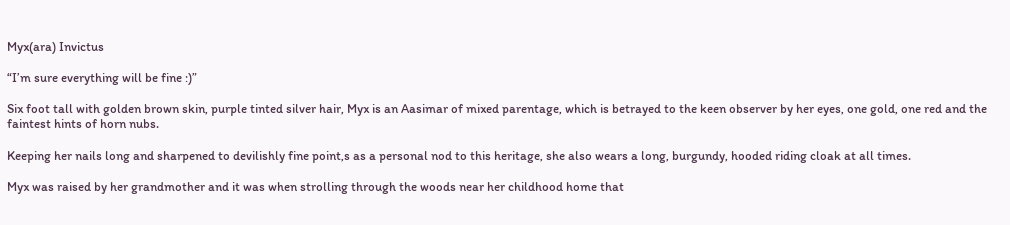Myx(ara) Invictus

“I’m sure everything will be fine :)”

Six foot tall with golden brown skin, purple tinted silver hair, Myx is an Aasimar of mixed parentage, which is betrayed to the keen observer by her eyes, one gold, one red and the faintest hints of horn nubs.

Keeping her nails long and sharpened to devilishly fine point,s as a personal nod to this heritage, she also wears a long, burgundy, hooded riding cloak at all times.

Myx was raised by her grandmother and it was when strolling through the woods near her childhood home that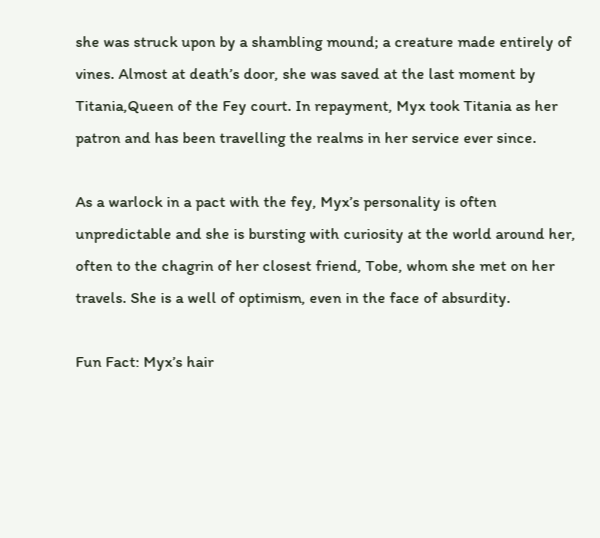she was struck upon by a shambling mound; a creature made entirely of vines. Almost at death’s door, she was saved at the last moment by Titania,Queen of the Fey court. In repayment, Myx took Titania as her patron and has been travelling the realms in her service ever since.

As a warlock in a pact with the fey, Myx’s personality is often unpredictable and she is bursting with curiosity at the world around her, often to the chagrin of her closest friend, Tobe, whom she met on her travels. She is a well of optimism, even in the face of absurdity.

Fun Fact: Myx’s hair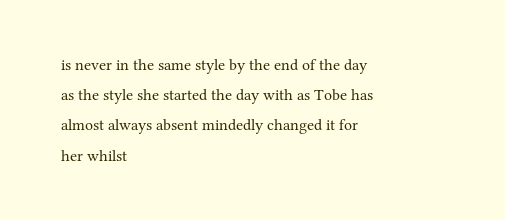is never in the same style by the end of the day as the style she started the day with as Tobe has almost always absent mindedly changed it for her whilst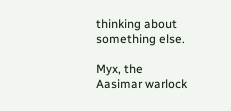thinking about something else.

Myx, the Aasimar warlock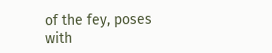of the fey, poses with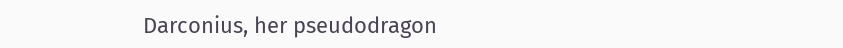Darconius, her pseudodragon